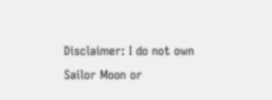Disclaimer: I do not own Sailor Moon or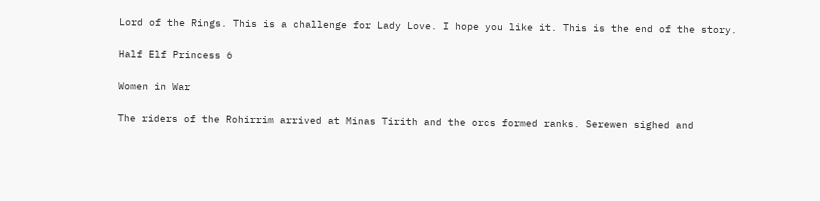Lord of the Rings. This is a challenge for Lady Love. I hope you like it. This is the end of the story.

Half Elf Princess 6

Women in War

The riders of the Rohirrim arrived at Minas Tirith and the orcs formed ranks. Serewen sighed and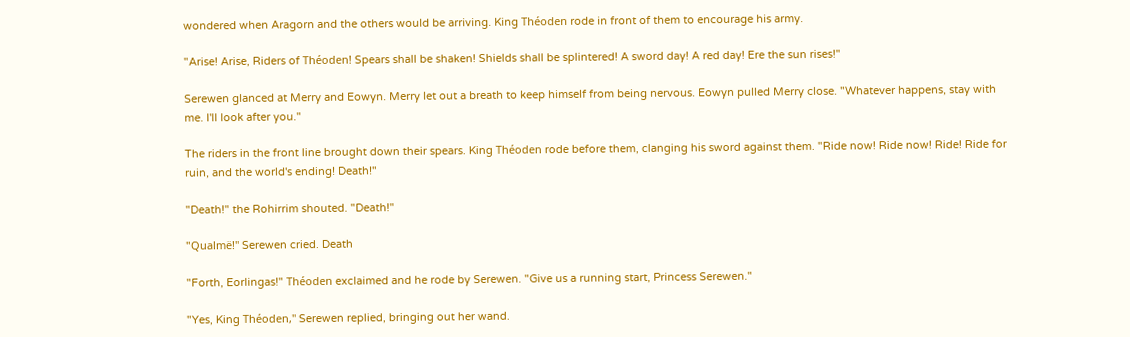wondered when Aragorn and the others would be arriving. King Théoden rode in front of them to encourage his army.

"Arise! Arise, Riders of Théoden! Spears shall be shaken! Shields shall be splintered! A sword day! A red day! Ere the sun rises!"

Serewen glanced at Merry and Eowyn. Merry let out a breath to keep himself from being nervous. Eowyn pulled Merry close. "Whatever happens, stay with me. I'll look after you."

The riders in the front line brought down their spears. King Théoden rode before them, clanging his sword against them. "Ride now! Ride now! Ride! Ride for ruin, and the world's ending! Death!"

"Death!" the Rohirrim shouted. "Death!"

"Qualmë!" Serewen cried. Death

"Forth, Eorlingas!" Théoden exclaimed and he rode by Serewen. "Give us a running start, Princess Serewen."

"Yes, King Théoden," Serewen replied, bringing out her wand.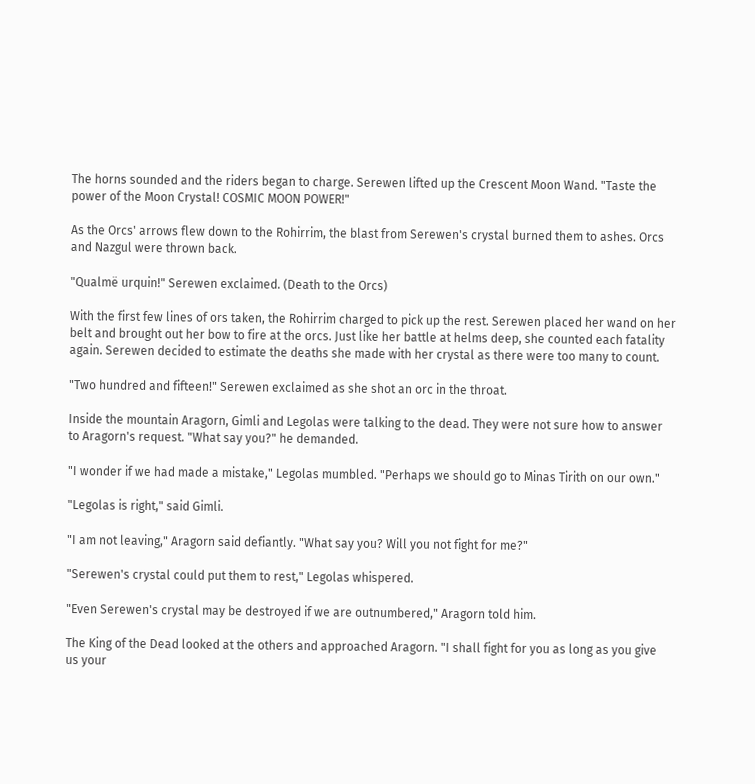The horns sounded and the riders began to charge. Serewen lifted up the Crescent Moon Wand. "Taste the power of the Moon Crystal! COSMIC MOON POWER!"

As the Orcs' arrows flew down to the Rohirrim, the blast from Serewen's crystal burned them to ashes. Orcs and Nazgul were thrown back.

"Qualmë urquin!" Serewen exclaimed. (Death to the Orcs)

With the first few lines of ors taken, the Rohirrim charged to pick up the rest. Serewen placed her wand on her belt and brought out her bow to fire at the orcs. Just like her battle at helms deep, she counted each fatality again. Serewen decided to estimate the deaths she made with her crystal as there were too many to count.

"Two hundred and fifteen!" Serewen exclaimed as she shot an orc in the throat.

Inside the mountain Aragorn, Gimli and Legolas were talking to the dead. They were not sure how to answer to Aragorn's request. "What say you?" he demanded.

"I wonder if we had made a mistake," Legolas mumbled. "Perhaps we should go to Minas Tirith on our own."

"Legolas is right," said Gimli.

"I am not leaving," Aragorn said defiantly. "What say you? Will you not fight for me?"

"Serewen's crystal could put them to rest," Legolas whispered.

"Even Serewen's crystal may be destroyed if we are outnumbered," Aragorn told him.

The King of the Dead looked at the others and approached Aragorn. "I shall fight for you as long as you give us your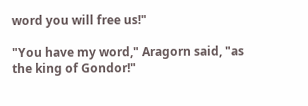word you will free us!"

"You have my word," Aragorn said, "as the king of Gondor!"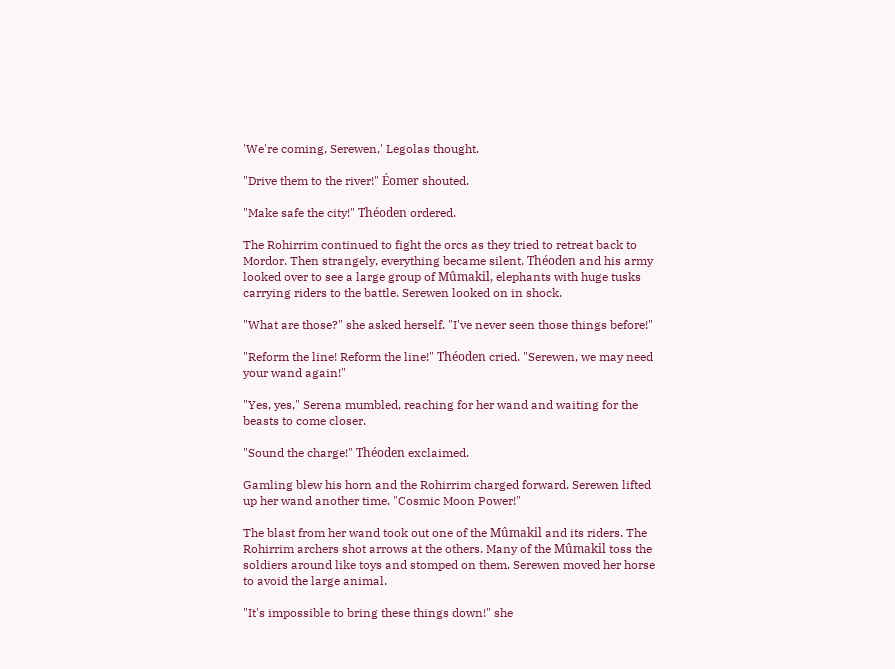'We're coming, Serewen,' Legolas thought.

"Drive them to the river!" Éomer shouted.

"Make safe the city!" Théoden ordered.

The Rohirrim continued to fight the orcs as they tried to retreat back to Mordor. Then strangely, everything became silent. Théoden and his army looked over to see a large group of Mûmakil, elephants with huge tusks carrying riders to the battle. Serewen looked on in shock.

"What are those?" she asked herself. "I've never seen those things before!"

"Reform the line! Reform the line!" Théoden cried. "Serewen, we may need your wand again!"

"Yes, yes," Serena mumbled, reaching for her wand and waiting for the beasts to come closer.

"Sound the charge!" Théoden exclaimed.

Gamling blew his horn and the Rohirrim charged forward. Serewen lifted up her wand another time. "Cosmic Moon Power!"

The blast from her wand took out one of the Mûmakil and its riders. The Rohirrim archers shot arrows at the others. Many of the Mûmakil toss the soldiers around like toys and stomped on them. Serewen moved her horse to avoid the large animal.

"It's impossible to bring these things down!" she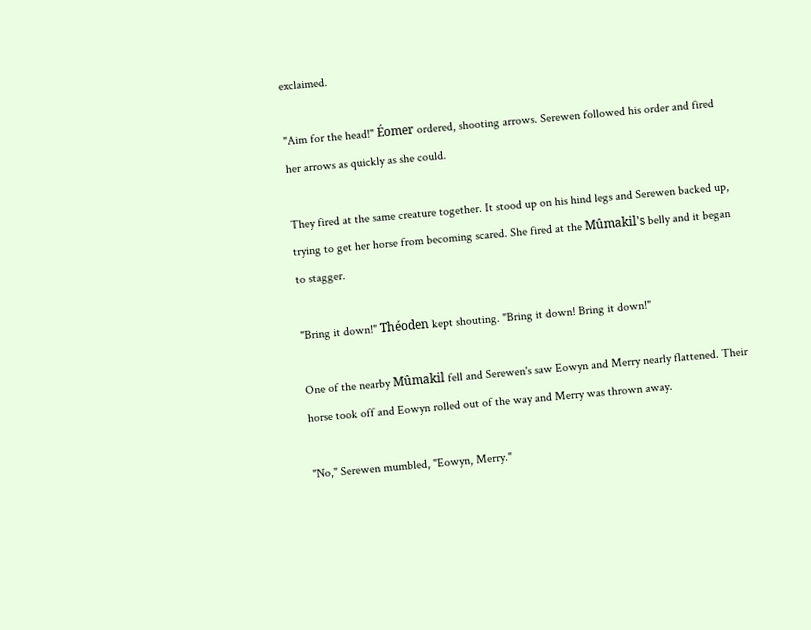exclaimed.

"Aim for the head!" Éomer ordered, shooting arrows. Serewen followed his order and fired her arrows as quickly as she could.

They fired at the same creature together. It stood up on his hind legs and Serewen backed up, trying to get her horse from becoming scared. She fired at the Mûmakil's belly and it began to stagger.

"Bring it down!" Théoden kept shouting. "Bring it down! Bring it down!"

One of the nearby Mûmakil fell and Serewen's saw Eowyn and Merry nearly flattened. Their horse took off and Eowyn rolled out of the way and Merry was thrown away.

"No," Serewen mumbled, "Eowyn, Merry."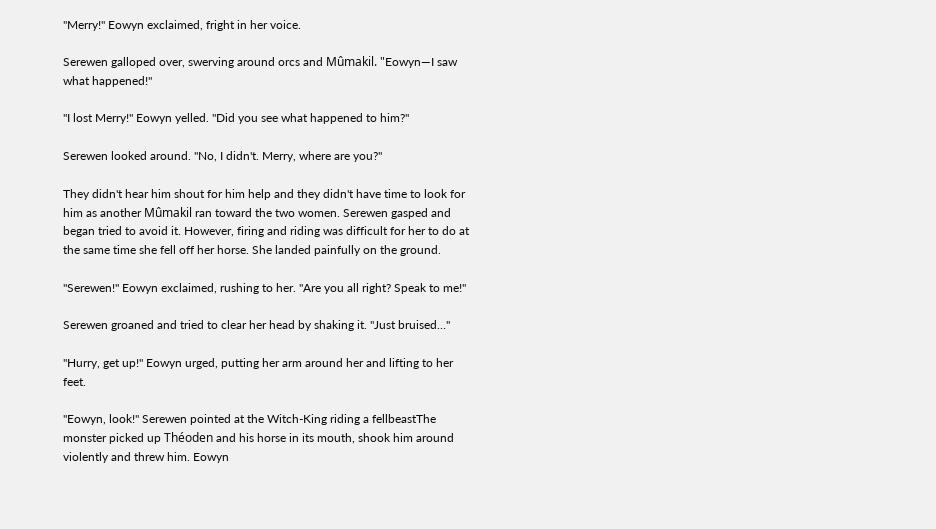"Merry!" Eowyn exclaimed, fright in her voice.

Serewen galloped over, swerving around orcs and Mûmakil. "Eowyn—I saw what happened!"

"I lost Merry!" Eowyn yelled. "Did you see what happened to him?"

Serewen looked around. "No, I didn't. Merry, where are you?"

They didn't hear him shout for him help and they didn't have time to look for him as another Mûmakil ran toward the two women. Serewen gasped and began tried to avoid it. However, firing and riding was difficult for her to do at the same time she fell off her horse. She landed painfully on the ground.

"Serewen!" Eowyn exclaimed, rushing to her. "Are you all right? Speak to me!"

Serewen groaned and tried to clear her head by shaking it. "Just bruised…"

"Hurry, get up!" Eowyn urged, putting her arm around her and lifting to her feet.

"Eowyn, look!" Serewen pointed at the Witch-King riding a fellbeastThe monster picked up Théoden and his horse in its mouth, shook him around violently and threw him. Eowyn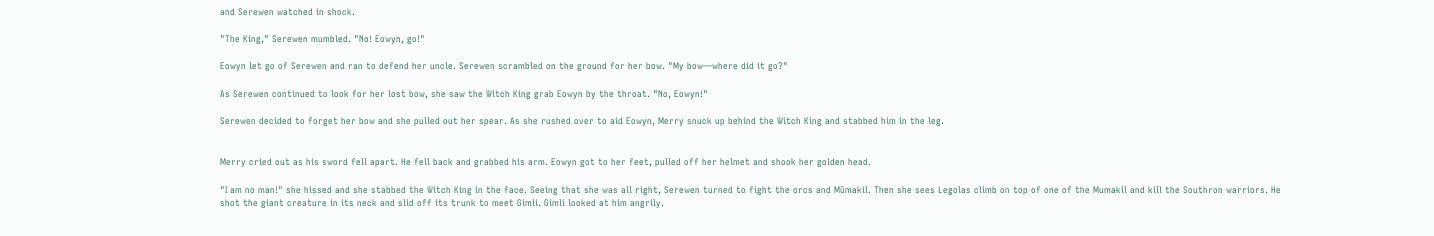and Serewen watched in shock.

"The King," Serewen mumbled. "No! Eowyn, go!"

Eowyn let go of Serewen and ran to defend her uncle. Serewen scrambled on the ground for her bow. "My bow—where did it go?"

As Serewen continued to look for her lost bow, she saw the Witch King grab Eowyn by the throat. "No, Eowyn!"

Serewen decided to forget her bow and she pulled out her spear. As she rushed over to aid Eowyn, Merry snuck up behind the Witch King and stabbed him in the leg.


Merry cried out as his sword fell apart. He fell back and grabbed his arm. Eowyn got to her feet, pulled off her helmet and shook her golden head.

"I am no man!" she hissed and she stabbed the Witch King in the face. Seeing that she was all right, Serewen turned to fight the orcs and Mûmakil. Then she sees Legolas climb on top of one of the Mumakil and kill the Southron warriors. He shot the giant creature in its neck and slid off its trunk to meet Gimli. Gimli looked at him angrily.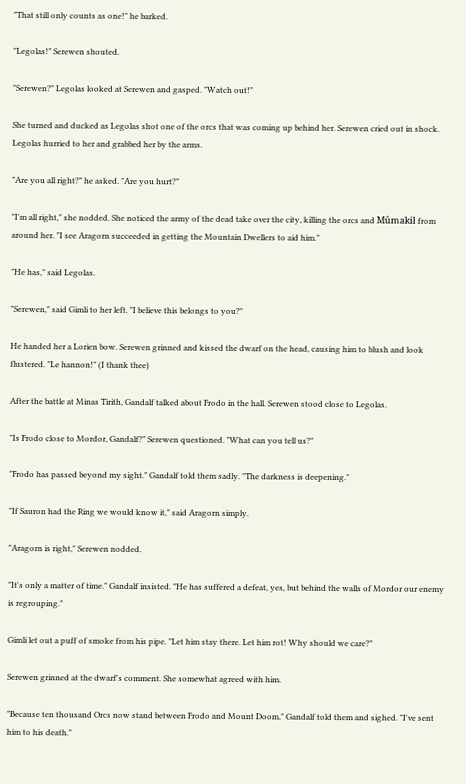"That still only counts as one!" he barked.

"Legolas!" Serewen shouted.

"Serewen?" Legolas looked at Serewen and gasped. "Watch out!"

She turned and ducked as Legolas shot one of the orcs that was coming up behind her. Serewen cried out in shock. Legolas hurried to her and grabbed her by the arms.

"Are you all right?" he asked. "Are you hurt?"

"I'm all right," she nodded. She noticed the army of the dead take over the city, killing the orcs and Mûmakil from around her. "I see Aragorn succeeded in getting the Mountain Dwellers to aid him."

"He has," said Legolas.

"Serewen," said Gimli to her left. "I believe this belongs to you?"

He handed her a Lorien bow. Serewen grinned and kissed the dwarf on the head, causing him to blush and look flustered. "Le hannon!" (I thank thee)

After the battle at Minas Tirith, Gandalf talked about Frodo in the hall. Serewen stood close to Legolas.

"Is Frodo close to Mordor, Gandalf?" Serewen questioned. "What can you tell us?"

"Frodo has passed beyond my sight." Gandalf told them sadly. "The darkness is deepening."

"If Sauron had the Ring we would know it," said Aragorn simply.

"Aragorn is right," Serewen nodded.

"It's only a matter of time." Gandalf insisted. "He has suffered a defeat, yes, but behind the walls of Mordor our enemy is regrouping."

Gimli let out a puff of smoke from his pipe. "Let him stay there. Let him rot! Why should we care?"

Serewen grinned at the dwarf's comment. She somewhat agreed with him.

"Because ten thousand Orcs now stand between Frodo and Mount Doom," Gandalf told them and sighed. "I've sent him to his death."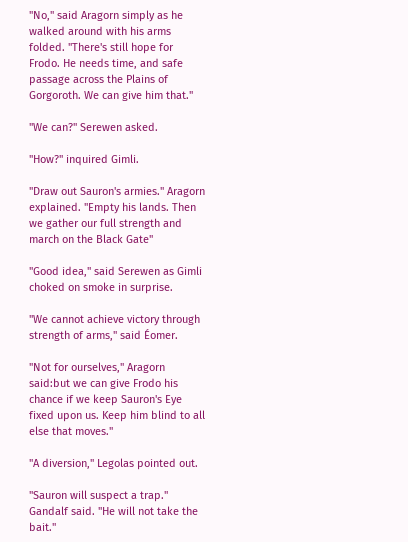"No," said Aragorn simply as he walked around with his arms folded. "There's still hope for Frodo. He needs time, and safe passage across the Plains of Gorgoroth. We can give him that."

"We can?" Serewen asked.

"How?" inquired Gimli.

"Draw out Sauron's armies." Aragorn explained. "Empty his lands. Then we gather our full strength and march on the Black Gate"

"Good idea," said Serewen as Gimli choked on smoke in surprise.

"We cannot achieve victory through strength of arms," said Éomer.

"Not for ourselves," Aragorn said:but we can give Frodo his chance if we keep Sauron's Eye fixed upon us. Keep him blind to all else that moves."

"A diversion," Legolas pointed out.

"Sauron will suspect a trap." Gandalf said. "He will not take the bait."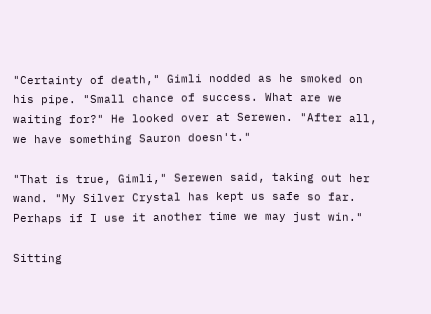"Certainty of death," Gimli nodded as he smoked on his pipe. "Small chance of success. What are we waiting for?" He looked over at Serewen. "After all, we have something Sauron doesn't."

"That is true, Gimli," Serewen said, taking out her wand. "My Silver Crystal has kept us safe so far. Perhaps if I use it another time we may just win."

Sitting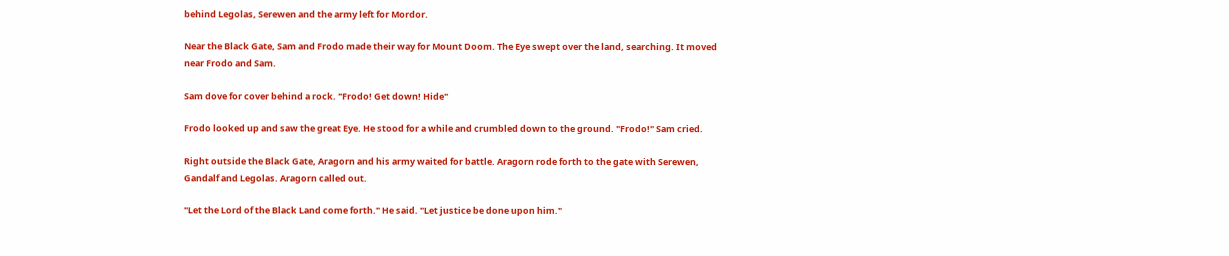behind Legolas, Serewen and the army left for Mordor.

Near the Black Gate, Sam and Frodo made their way for Mount Doom. The Eye swept over the land, searching. It moved near Frodo and Sam.

Sam dove for cover behind a rock. "Frodo! Get down! Hide"

Frodo looked up and saw the great Eye. He stood for a while and crumbled down to the ground. "Frodo!" Sam cried.

Right outside the Black Gate, Aragorn and his army waited for battle. Aragorn rode forth to the gate with Serewen, Gandalf and Legolas. Aragorn called out.

"Let the Lord of the Black Land come forth." He said. "Let justice be done upon him."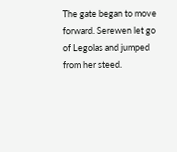The gate began to move forward. Serewen let go of Legolas and jumped from her steed.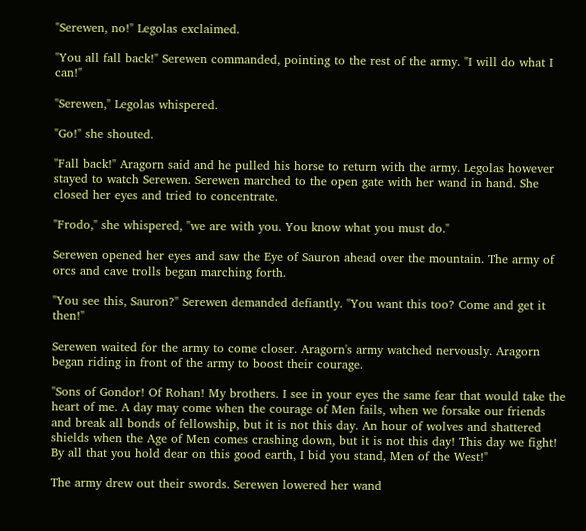"Serewen, no!" Legolas exclaimed.

"You all fall back!" Serewen commanded, pointing to the rest of the army. "I will do what I can!"

"Serewen," Legolas whispered.

"Go!" she shouted.

"Fall back!" Aragorn said and he pulled his horse to return with the army. Legolas however stayed to watch Serewen. Serewen marched to the open gate with her wand in hand. She closed her eyes and tried to concentrate.

"Frodo," she whispered, "we are with you. You know what you must do."

Serewen opened her eyes and saw the Eye of Sauron ahead over the mountain. The army of orcs and cave trolls began marching forth.

"You see this, Sauron?" Serewen demanded defiantly. "You want this too? Come and get it then!"

Serewen waited for the army to come closer. Aragorn's army watched nervously. Aragorn began riding in front of the army to boost their courage.

"Sons of Gondor! Of Rohan! My brothers. I see in your eyes the same fear that would take the heart of me. A day may come when the courage of Men fails, when we forsake our friends and break all bonds of fellowship, but it is not this day. An hour of wolves and shattered shields when the Age of Men comes crashing down, but it is not this day! This day we fight! By all that you hold dear on this good earth, I bid you stand, Men of the West!"

The army drew out their swords. Serewen lowered her wand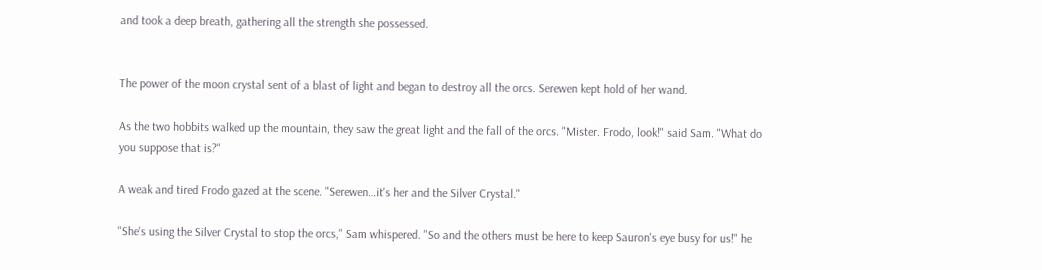and took a deep breath, gathering all the strength she possessed.


The power of the moon crystal sent of a blast of light and began to destroy all the orcs. Serewen kept hold of her wand.

As the two hobbits walked up the mountain, they saw the great light and the fall of the orcs. "Mister. Frodo, look!" said Sam. "What do you suppose that is?"

A weak and tired Frodo gazed at the scene. "Serewen…it's her and the Silver Crystal."

"She's using the Silver Crystal to stop the orcs," Sam whispered. "So and the others must be here to keep Sauron's eye busy for us!" he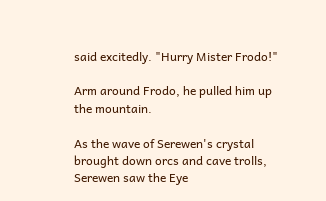said excitedly. "Hurry Mister Frodo!"

Arm around Frodo, he pulled him up the mountain.

As the wave of Serewen's crystal brought down orcs and cave trolls, Serewen saw the Eye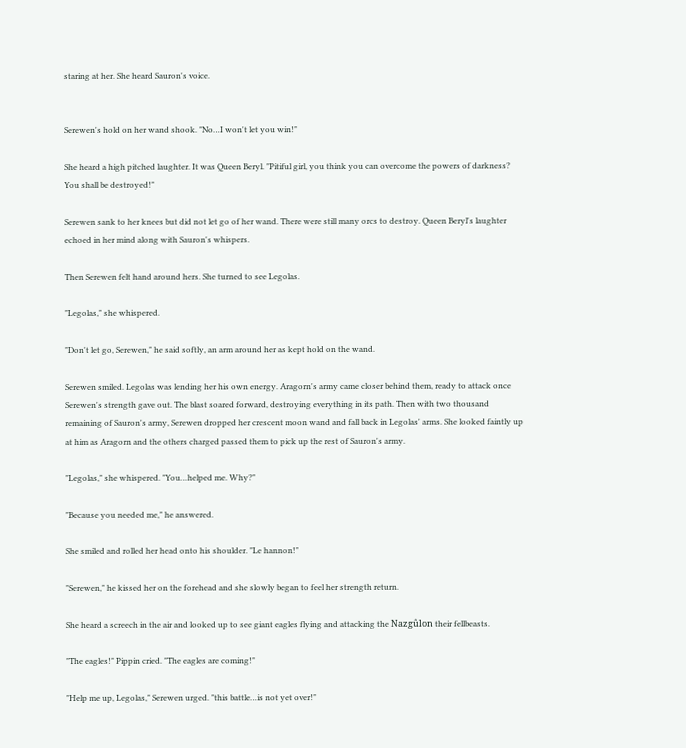staring at her. She heard Sauron's voice.


Serewen's hold on her wand shook. "No…I won't let you win!"

She heard a high pitched laughter. It was Queen Beryl. "Pitiful girl, you think you can overcome the powers of darkness? You shall be destroyed!"

Serewen sank to her knees but did not let go of her wand. There were still many orcs to destroy. Queen Beryl's laughter echoed in her mind along with Sauron's whispers.

Then Serewen felt hand around hers. She turned to see Legolas.

"Legolas," she whispered.

"Don't let go, Serewen," he said softly, an arm around her as kept hold on the wand.

Serewen smiled. Legolas was lending her his own energy. Aragorn's army came closer behind them, ready to attack once Serewen's strength gave out. The blast soared forward, destroying everything in its path. Then with two thousand remaining of Sauron's army, Serewen dropped her crescent moon wand and fall back in Legolas' arms. She looked faintly up at him as Aragorn and the others charged passed them to pick up the rest of Sauron's army.

"Legolas," she whispered. "You…helped me. Why?"

"Because you needed me," he answered.

She smiled and rolled her head onto his shoulder. "Le hannon!"

"Serewen," he kissed her on the forehead and she slowly began to feel her strength return.

She heard a screech in the air and looked up to see giant eagles flying and attacking the Nazgûlon their fellbeasts.

"The eagles!" Pippin cried. "The eagles are coming!"

"Help me up, Legolas," Serewen urged. "this battle…is not yet over!"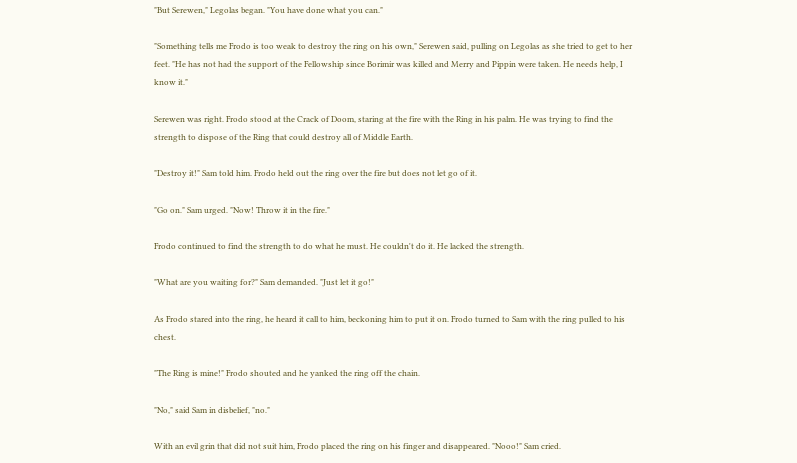"But Serewen," Legolas began. "You have done what you can."

"Something tells me Frodo is too weak to destroy the ring on his own," Serewen said, pulling on Legolas as she tried to get to her feet. "He has not had the support of the Fellowship since Borimir was killed and Merry and Pippin were taken. He needs help, I know it."

Serewen was right. Frodo stood at the Crack of Doom, staring at the fire with the Ring in his palm. He was trying to find the strength to dispose of the Ring that could destroy all of Middle Earth.

"Destroy it!" Sam told him. Frodo held out the ring over the fire but does not let go of it.

"Go on." Sam urged. "Now! Throw it in the fire."

Frodo continued to find the strength to do what he must. He couldn't do it. He lacked the strength.

"What are you waiting for?" Sam demanded. "Just let it go!"

As Frodo stared into the ring, he heard it call to him, beckoning him to put it on. Frodo turned to Sam with the ring pulled to his chest.

"The Ring is mine!" Frodo shouted and he yanked the ring off the chain.

"No," said Sam in disbelief, "no."

With an evil grin that did not suit him, Frodo placed the ring on his finger and disappeared. "Nooo!" Sam cried.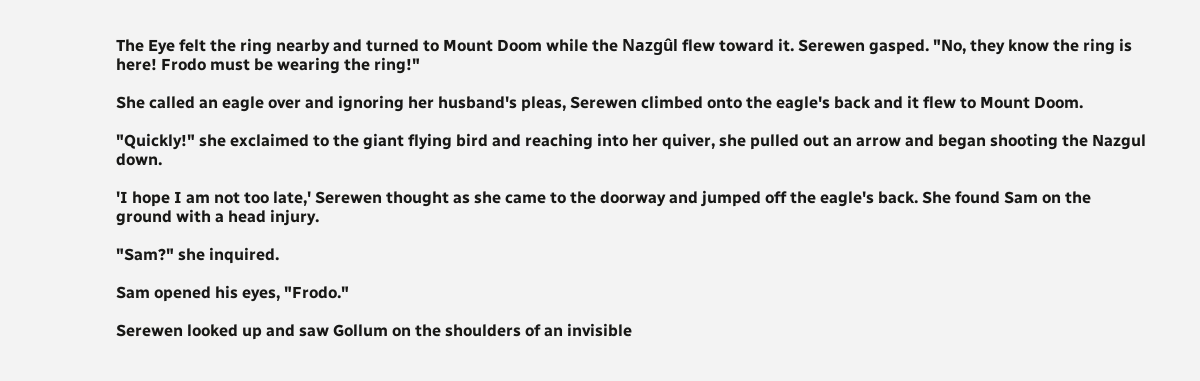The Eye felt the ring nearby and turned to Mount Doom while the Nazgûl flew toward it. Serewen gasped. "No, they know the ring is here! Frodo must be wearing the ring!"

She called an eagle over and ignoring her husband's pleas, Serewen climbed onto the eagle's back and it flew to Mount Doom.

"Quickly!" she exclaimed to the giant flying bird and reaching into her quiver, she pulled out an arrow and began shooting the Nazgul down.

'I hope I am not too late,' Serewen thought as she came to the doorway and jumped off the eagle's back. She found Sam on the ground with a head injury.

"Sam?" she inquired.

Sam opened his eyes, "Frodo."

Serewen looked up and saw Gollum on the shoulders of an invisible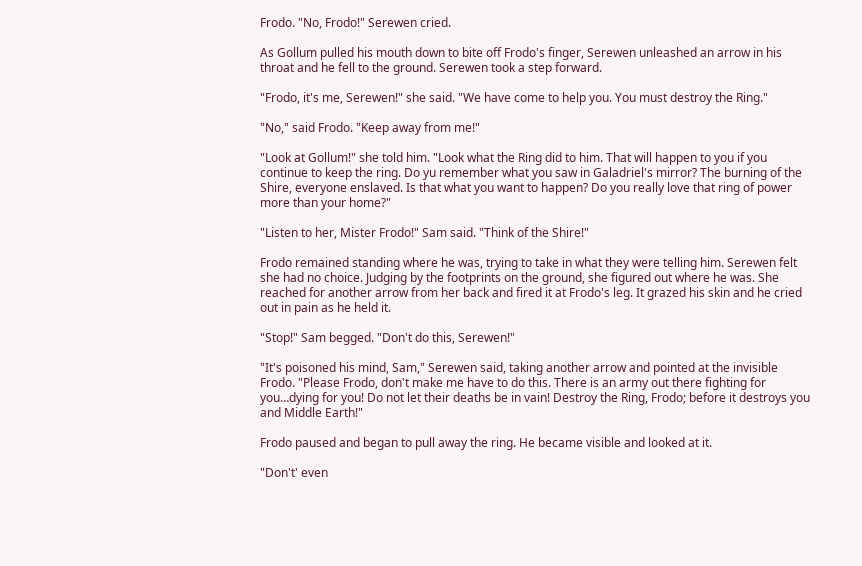Frodo. "No, Frodo!" Serewen cried.

As Gollum pulled his mouth down to bite off Frodo's finger, Serewen unleashed an arrow in his throat and he fell to the ground. Serewen took a step forward.

"Frodo, it's me, Serewen!" she said. "We have come to help you. You must destroy the Ring."

"No," said Frodo. "Keep away from me!"

"Look at Gollum!" she told him. "Look what the Ring did to him. That will happen to you if you continue to keep the ring. Do yu remember what you saw in Galadriel's mirror? The burning of the Shire, everyone enslaved. Is that what you want to happen? Do you really love that ring of power more than your home?"

"Listen to her, Mister Frodo!" Sam said. "Think of the Shire!"

Frodo remained standing where he was, trying to take in what they were telling him. Serewen felt she had no choice. Judging by the footprints on the ground, she figured out where he was. She reached for another arrow from her back and fired it at Frodo's leg. It grazed his skin and he cried out in pain as he held it.

"Stop!" Sam begged. "Don't do this, Serewen!"

"It's poisoned his mind, Sam," Serewen said, taking another arrow and pointed at the invisible Frodo. "Please Frodo, don't make me have to do this. There is an army out there fighting for you…dying for you! Do not let their deaths be in vain! Destroy the Ring, Frodo; before it destroys you and Middle Earth!"

Frodo paused and began to pull away the ring. He became visible and looked at it.

"Don't' even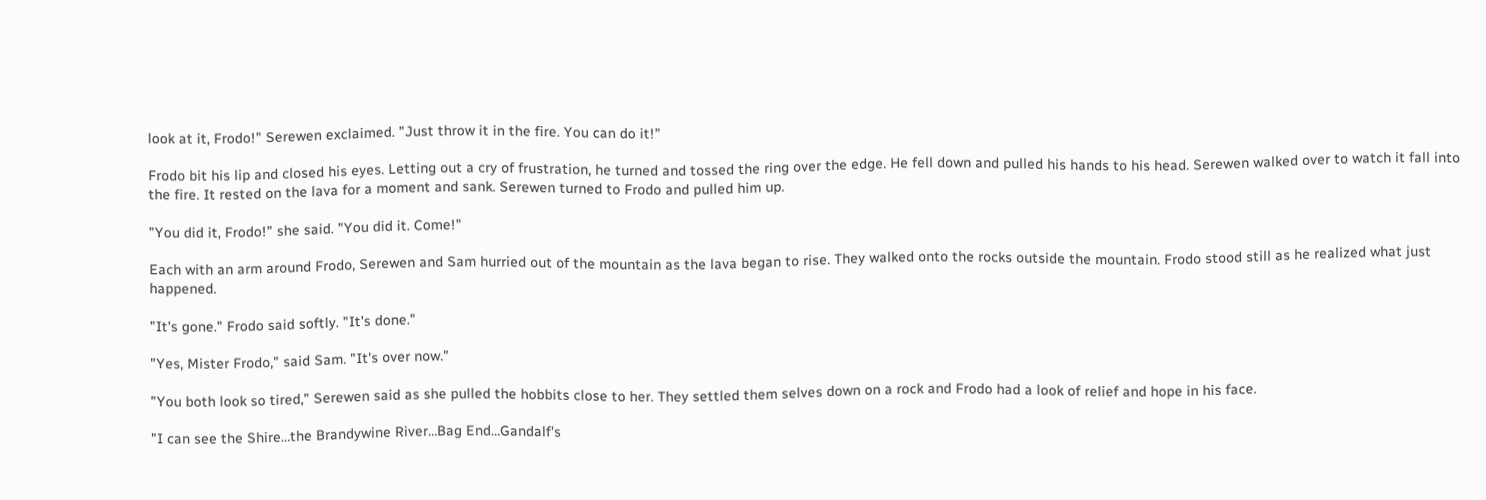look at it, Frodo!" Serewen exclaimed. "Just throw it in the fire. You can do it!"

Frodo bit his lip and closed his eyes. Letting out a cry of frustration, he turned and tossed the ring over the edge. He fell down and pulled his hands to his head. Serewen walked over to watch it fall into the fire. It rested on the lava for a moment and sank. Serewen turned to Frodo and pulled him up.

"You did it, Frodo!" she said. "You did it. Come!"

Each with an arm around Frodo, Serewen and Sam hurried out of the mountain as the lava began to rise. They walked onto the rocks outside the mountain. Frodo stood still as he realized what just happened.

"It's gone." Frodo said softly. "It's done."

"Yes, Mister Frodo," said Sam. "It's over now."

"You both look so tired," Serewen said as she pulled the hobbits close to her. They settled them selves down on a rock and Frodo had a look of relief and hope in his face.

"I can see the Shire…the Brandywine River…Bag End…Gandalf's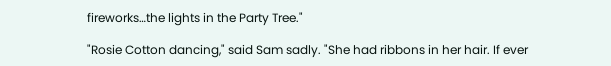fireworks…the lights in the Party Tree."

"Rosie Cotton dancing," said Sam sadly. "She had ribbons in her hair. If ever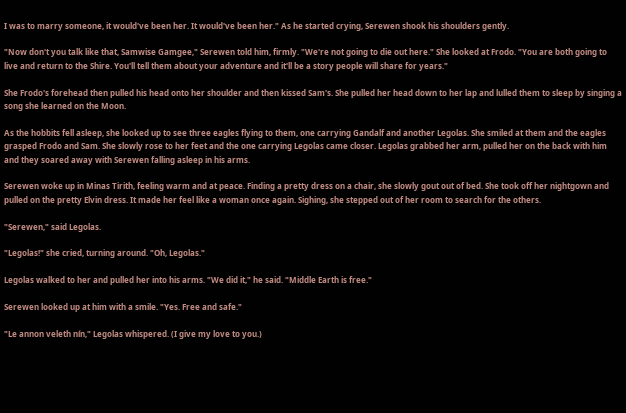I was to marry someone, it would've been her. It would've been her." As he started crying, Serewen shook his shoulders gently.

"Now don't you talk like that, Samwise Gamgee," Serewen told him, firmly. "We're not going to die out here." She looked at Frodo. "You are both going to live and return to the Shire. You'll tell them about your adventure and it'll be a story people will share for years."

She Frodo's forehead then pulled his head onto her shoulder and then kissed Sam's. She pulled her head down to her lap and lulled them to sleep by singing a song she learned on the Moon.

As the hobbits fell asleep, she looked up to see three eagles flying to them, one carrying Gandalf and another Legolas. She smiled at them and the eagles grasped Frodo and Sam. She slowly rose to her feet and the one carrying Legolas came closer. Legolas grabbed her arm, pulled her on the back with him and they soared away with Serewen falling asleep in his arms.

Serewen woke up in Minas Tirith, feeling warm and at peace. Finding a pretty dress on a chair, she slowly gout out of bed. She took off her nightgown and pulled on the pretty Elvin dress. It made her feel like a woman once again. Sighing, she stepped out of her room to search for the others.

"Serewen," said Legolas.

"Legolas!" she cried, turning around. "Oh, Legolas."

Legolas walked to her and pulled her into his arms. "We did it," he said. "Middle Earth is free."

Serewen looked up at him with a smile. "Yes. Free and safe."

"Le annon veleth nín," Legolas whispered. (I give my love to you.)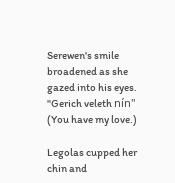Serewen's smile broadened as she gazed into his eyes. "Gerich veleth nín" (You have my love.)

Legolas cupped her chin and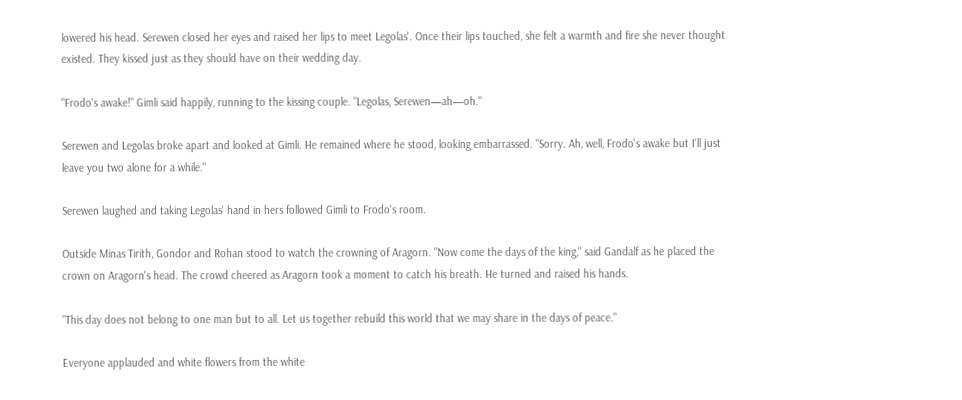lowered his head. Serewen closed her eyes and raised her lips to meet Legolas'. Once their lips touched, she felt a warmth and fire she never thought existed. They kissed just as they should have on their wedding day.

"Frodo's awake!" Gimli said happily, running to the kissing couple. "Legolas, Serewen—ah—oh."

Serewen and Legolas broke apart and looked at Gimli. He remained where he stood, looking embarrassed. "Sorry. Ah, well, Frodo's awake but I'll just leave you two alone for a while."

Serewen laughed and taking Legolas' hand in hers followed Gimli to Frodo's room.

Outside Minas Tirith, Gondor and Rohan stood to watch the crowning of Aragorn. "Now come the days of the king," said Gandalf as he placed the crown on Aragorn's head. The crowd cheered as Aragorn took a moment to catch his breath. He turned and raised his hands.

"This day does not belong to one man but to all. Let us together rebuild this world that we may share in the days of peace."

Everyone applauded and white flowers from the white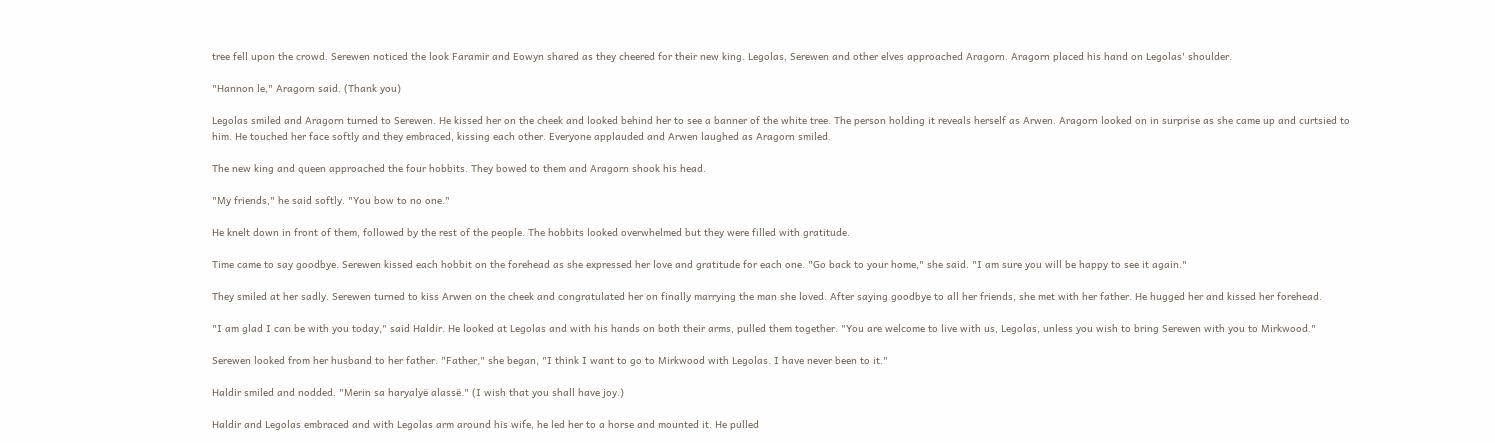tree fell upon the crowd. Serewen noticed the look Faramir and Eowyn shared as they cheered for their new king. Legolas, Serewen and other elves approached Aragorn. Aragorn placed his hand on Legolas' shoulder.

"Hannon le," Aragorn said. (Thank you)

Legolas smiled and Aragorn turned to Serewen. He kissed her on the cheek and looked behind her to see a banner of the white tree. The person holding it reveals herself as Arwen. Aragorn looked on in surprise as she came up and curtsied to him. He touched her face softly and they embraced, kissing each other. Everyone applauded and Arwen laughed as Aragorn smiled.

The new king and queen approached the four hobbits. They bowed to them and Aragorn shook his head.

"My friends," he said softly. "You bow to no one."

He knelt down in front of them, followed by the rest of the people. The hobbits looked overwhelmed but they were filled with gratitude.

Time came to say goodbye. Serewen kissed each hobbit on the forehead as she expressed her love and gratitude for each one. "Go back to your home," she said. "I am sure you will be happy to see it again."

They smiled at her sadly. Serewen turned to kiss Arwen on the cheek and congratulated her on finally marrying the man she loved. After saying goodbye to all her friends, she met with her father. He hugged her and kissed her forehead.

"I am glad I can be with you today," said Haldir. He looked at Legolas and with his hands on both their arms, pulled them together. "You are welcome to live with us, Legolas, unless you wish to bring Serewen with you to Mirkwood."

Serewen looked from her husband to her father. "Father," she began, "I think I want to go to Mirkwood with Legolas. I have never been to it."

Haldir smiled and nodded. "Merin sa haryalyë alassë." (I wish that you shall have joy.)

Haldir and Legolas embraced and with Legolas arm around his wife, he led her to a horse and mounted it. He pulled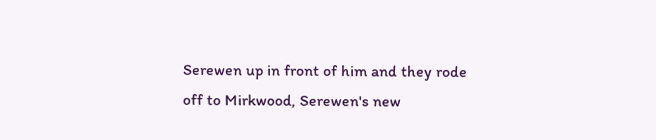Serewen up in front of him and they rode off to Mirkwood, Serewen's new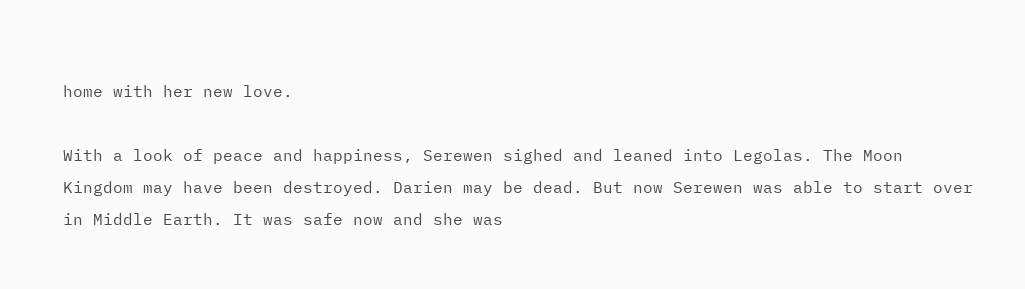home with her new love.

With a look of peace and happiness, Serewen sighed and leaned into Legolas. The Moon Kingdom may have been destroyed. Darien may be dead. But now Serewen was able to start over in Middle Earth. It was safe now and she was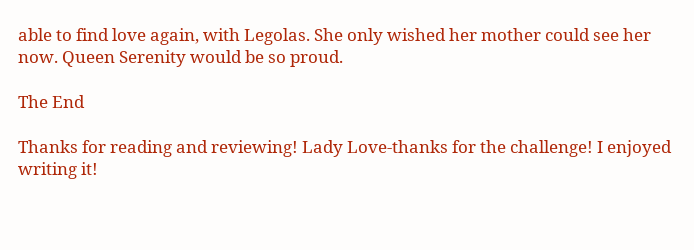able to find love again, with Legolas. She only wished her mother could see her now. Queen Serenity would be so proud.

The End

Thanks for reading and reviewing! Lady Love-thanks for the challenge! I enjoyed writing it!